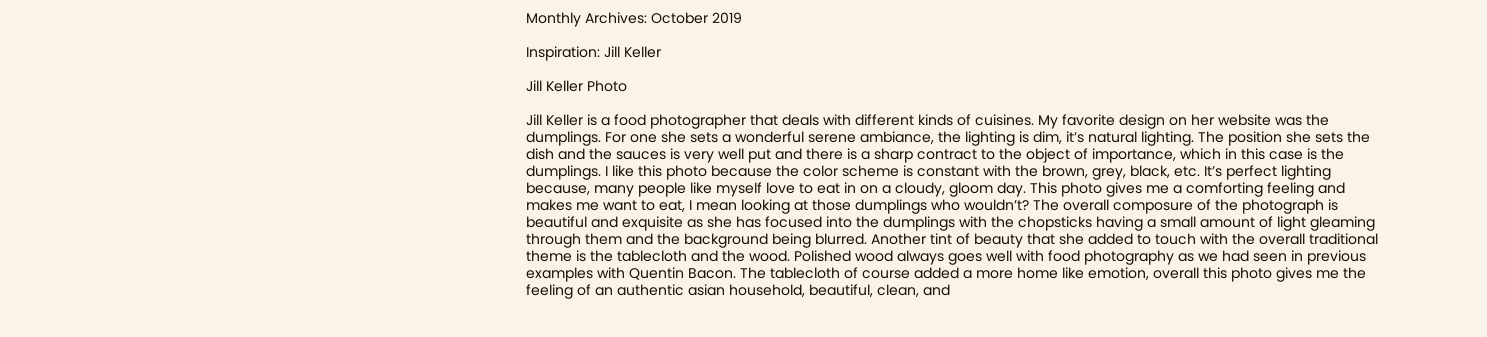Monthly Archives: October 2019

Inspiration: Jill Keller

Jill Keller Photo

Jill Keller is a food photographer that deals with different kinds of cuisines. My favorite design on her website was the dumplings. For one she sets a wonderful serene ambiance, the lighting is dim, it’s natural lighting. The position she sets the dish and the sauces is very well put and there is a sharp contract to the object of importance, which in this case is the dumplings. I like this photo because the color scheme is constant with the brown, grey, black, etc. It’s perfect lighting because, many people like myself love to eat in on a cloudy, gloom day. This photo gives me a comforting feeling and makes me want to eat, I mean looking at those dumplings who wouldn’t? The overall composure of the photograph is beautiful and exquisite as she has focused into the dumplings with the chopsticks having a small amount of light gleaming through them and the background being blurred. Another tint of beauty that she added to touch with the overall traditional theme is the tablecloth and the wood. Polished wood always goes well with food photography as we had seen in previous examples with Quentin Bacon. The tablecloth of course added a more home like emotion, overall this photo gives me the feeling of an authentic asian household, beautiful, clean, and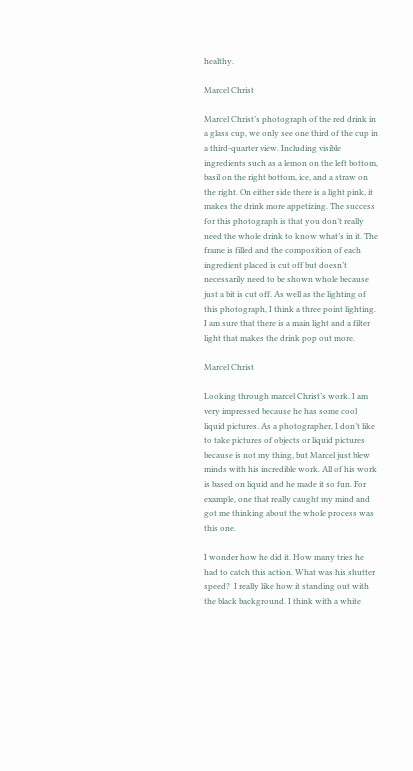healthy.

Marcel Christ

Marcel Christ’s photograph of the red drink in a glass cup, we only see one third of the cup in a third-quarter view. Including visible ingredients such as a lemon on the left bottom, basil on the right bottom, ice, and a straw on the right. On either side there is a light pink, it makes the drink more appetizing. The success for this photograph is that you don’t really need the whole drink to know what’s in it. The frame is filled and the composition of each ingredient placed is cut off but doesn’t necessarily need to be shown whole because just a bit is cut off. As well as the lighting of this photograph, I think a three point lighting. I am sure that there is a main light and a filter light that makes the drink pop out more.

Marcel Christ

Looking through marcel Christ’s work. I am very impressed because he has some cool liquid pictures. As a photographer, I don’t like to take pictures of objects or liquid pictures because is not my thing, but Marcel just blew minds with his incredible work. All of his work is based on liquid and he made it so fun. For example, one that really caught my mind and got me thinking about the whole process was this one.

I wonder how he did it. How many tries he had to catch this action. What was his shutter speed?  I really like how it standing out with the black background. I think with a white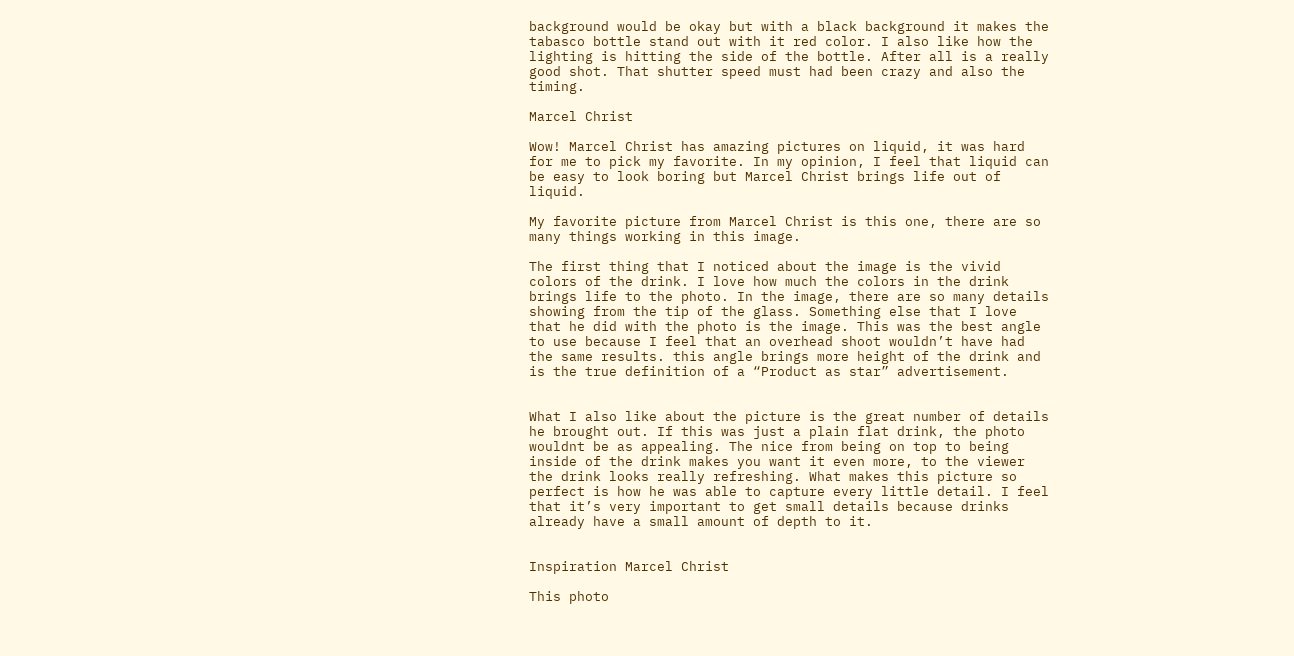background would be okay but with a black background it makes the tabasco bottle stand out with it red color. I also like how the lighting is hitting the side of the bottle. After all is a really good shot. That shutter speed must had been crazy and also the timing.

Marcel Christ

Wow! Marcel Christ has amazing pictures on liquid, it was hard for me to pick my favorite. In my opinion, I feel that liquid can be easy to look boring but Marcel Christ brings life out of liquid.

My favorite picture from Marcel Christ is this one, there are so many things working in this image.

The first thing that I noticed about the image is the vivid colors of the drink. I love how much the colors in the drink brings life to the photo. In the image, there are so many details showing from the tip of the glass. Something else that I love that he did with the photo is the image. This was the best angle to use because I feel that an overhead shoot wouldn’t have had the same results. this angle brings more height of the drink and is the true definition of a “Product as star” advertisement.


What I also like about the picture is the great number of details he brought out. If this was just a plain flat drink, the photo wouldnt be as appealing. The nice from being on top to being inside of the drink makes you want it even more, to the viewer the drink looks really refreshing. What makes this picture so perfect is how he was able to capture every little detail. I feel that it’s very important to get small details because drinks already have a small amount of depth to it.


Inspiration Marcel Christ

This photo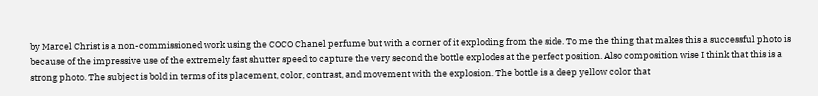by Marcel Christ is a non-commissioned work using the COCO Chanel perfume but with a corner of it exploding from the side. To me the thing that makes this a successful photo is because of the impressive use of the extremely fast shutter speed to capture the very second the bottle explodes at the perfect position. Also composition wise I think that this is a strong photo. The subject is bold in terms of its placement, color, contrast, and movement with the explosion. The bottle is a deep yellow color that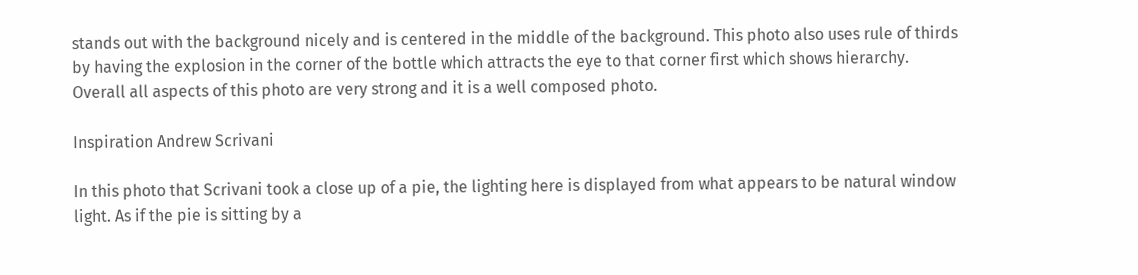stands out with the background nicely and is centered in the middle of the background. This photo also uses rule of thirds by having the explosion in the corner of the bottle which attracts the eye to that corner first which shows hierarchy. Overall all aspects of this photo are very strong and it is a well composed photo.

Inspiration Andrew Scrivani

In this photo that Scrivani took a close up of a pie, the lighting here is displayed from what appears to be natural window light. As if the pie is sitting by a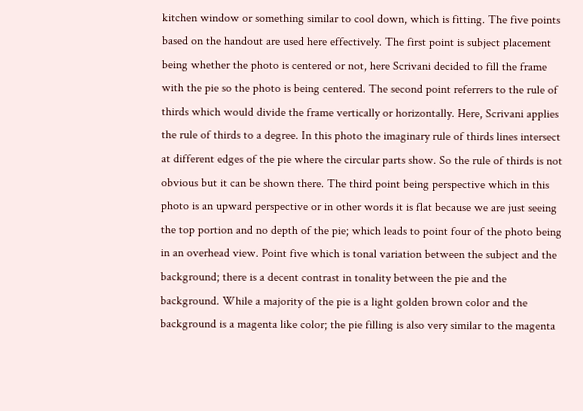kitchen window or something similar to cool down, which is fitting. The five points based on the handout are used here effectively. The first point is subject placement being whether the photo is centered or not, here Scrivani decided to fill the frame with the pie so the photo is being centered. The second point referrers to the rule of thirds which would divide the frame vertically or horizontally. Here, Scrivani applies the rule of thirds to a degree. In this photo the imaginary rule of thirds lines intersect at different edges of the pie where the circular parts show. So the rule of thirds is not obvious but it can be shown there. The third point being perspective which in this photo is an upward perspective or in other words it is flat because we are just seeing the top portion and no depth of the pie; which leads to point four of the photo being in an overhead view. Point five which is tonal variation between the subject and the background; there is a decent contrast in tonality between the pie and the background. While a majority of the pie is a light golden brown color and the background is a magenta like color; the pie filling is also very similar to the magenta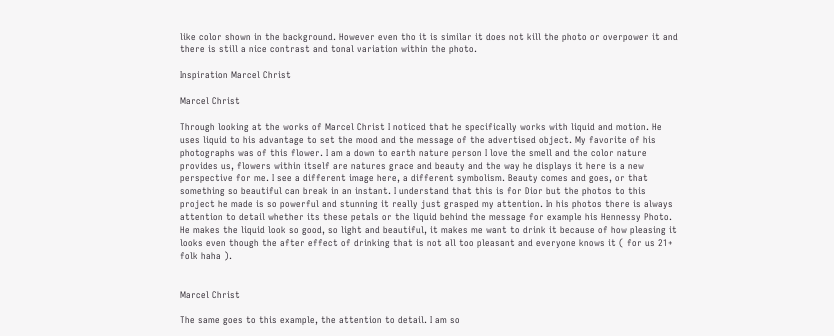like color shown in the background. However even tho it is similar it does not kill the photo or overpower it and there is still a nice contrast and tonal variation within the photo.

Inspiration Marcel Christ

Marcel Christ

Through looking at the works of Marcel Christ I noticed that he specifically works with liquid and motion. He uses liquid to his advantage to set the mood and the message of the advertised object. My favorite of his photographs was of this flower. I am a down to earth nature person I love the smell and the color nature provides us, flowers within itself are natures grace and beauty and the way he displays it here is a new perspective for me. I see a different image here, a different symbolism. Beauty comes and goes, or that something so beautiful can break in an instant. I understand that this is for Dior but the photos to this project he made is so powerful and stunning it really just grasped my attention. In his photos there is always attention to detail whether its these petals or the liquid behind the message for example his Hennessy Photo. He makes the liquid look so good, so light and beautiful, it makes me want to drink it because of how pleasing it looks even though the after effect of drinking that is not all too pleasant and everyone knows it ( for us 21+ folk haha ).


Marcel Christ

The same goes to this example, the attention to detail. I am so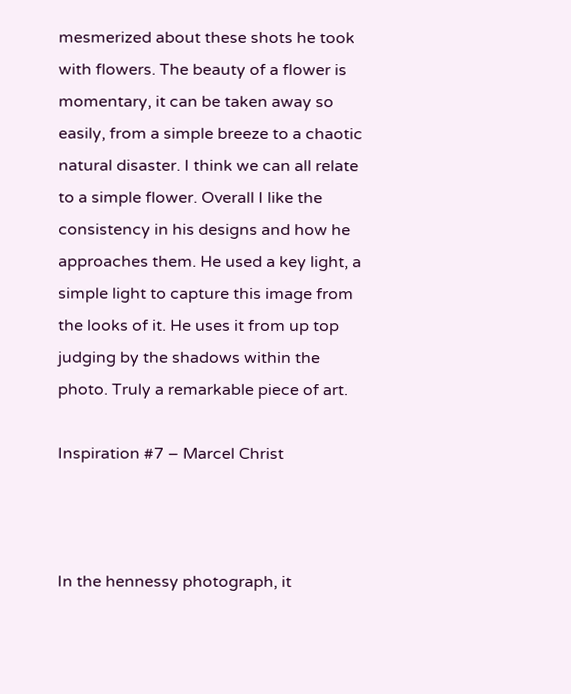mesmerized about these shots he took with flowers. The beauty of a flower is momentary, it can be taken away so easily, from a simple breeze to a chaotic natural disaster. I think we can all relate to a simple flower. Overall I like the consistency in his designs and how he approaches them. He used a key light, a simple light to capture this image from the looks of it. He uses it from up top judging by the shadows within the photo. Truly a remarkable piece of art.

Inspiration #7 – Marcel Christ



In the hennessy photograph, it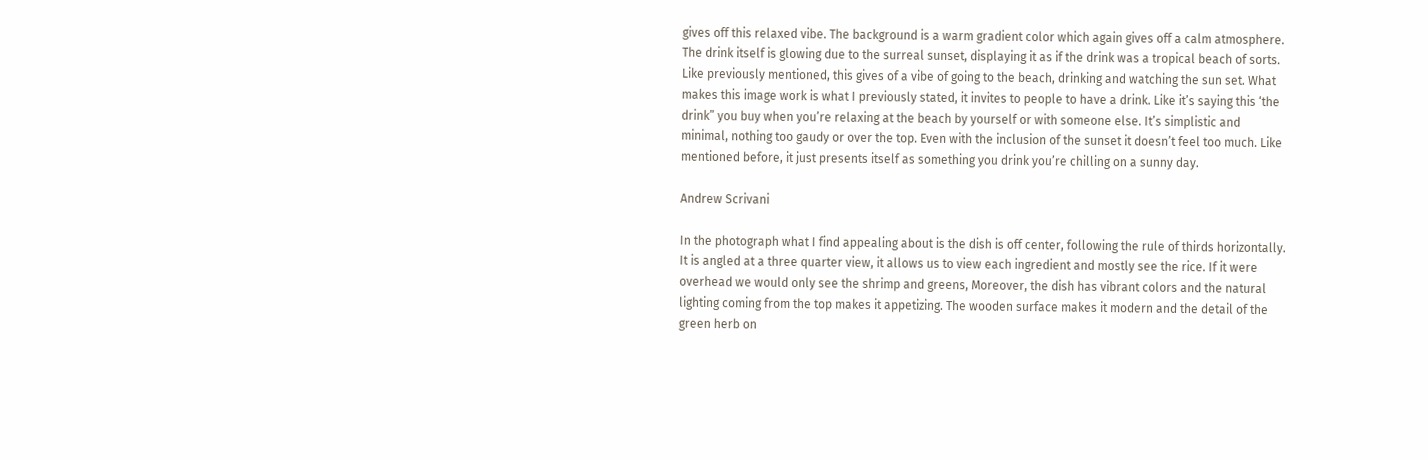gives off this relaxed vibe. The background is a warm gradient color which again gives off a calm atmosphere. The drink itself is glowing due to the surreal sunset, displaying it as if the drink was a tropical beach of sorts. Like previously mentioned, this gives of a vibe of going to the beach, drinking and watching the sun set. What makes this image work is what I previously stated, it invites to people to have a drink. Like it’s saying this ‘the drink” you buy when you’re relaxing at the beach by yourself or with someone else. It’s simplistic and minimal, nothing too gaudy or over the top. Even with the inclusion of the sunset it doesn’t feel too much. Like mentioned before, it just presents itself as something you drink you’re chilling on a sunny day.

Andrew Scrivani

In the photograph what I find appealing about is the dish is off center, following the rule of thirds horizontally. It is angled at a three quarter view, it allows us to view each ingredient and mostly see the rice. If it were overhead we would only see the shrimp and greens, Moreover, the dish has vibrant colors and the natural lighting coming from the top makes it appetizing. The wooden surface makes it modern and the detail of the green herb on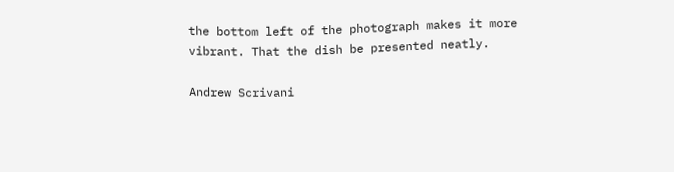the bottom left of the photograph makes it more vibrant. That the dish be presented neatly.

Andrew Scrivani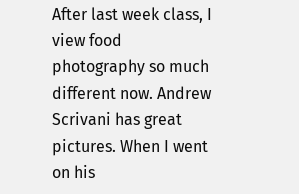After last week class, I view food photography so much different now. Andrew Scrivani has great pictures. When I went on his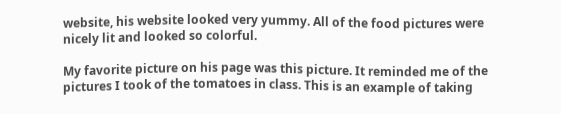website, his website looked very yummy. All of the food pictures were nicely lit and looked so colorful.

My favorite picture on his page was this picture. It reminded me of the pictures I took of the tomatoes in class. This is an example of taking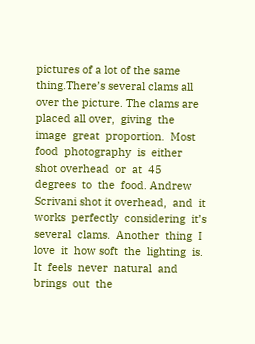pictures of a lot of the same thing.There’s several clams all over the picture. The clams are placed all over,  giving  the  image  great  proportion.  Most  food  photography  is  either  shot overhead  or  at  45  degrees  to  the  food. Andrew  Scrivani shot it overhead,  and  it  works  perfectly  considering  it’s several  clams.  Another  thing  I love  it  how soft  the  lighting  is.  It  feels  never  natural  and  brings  out  the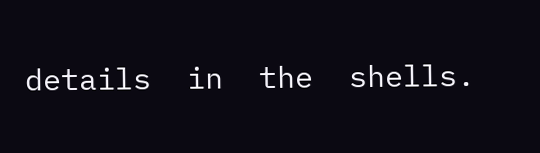details  in  the  shells.